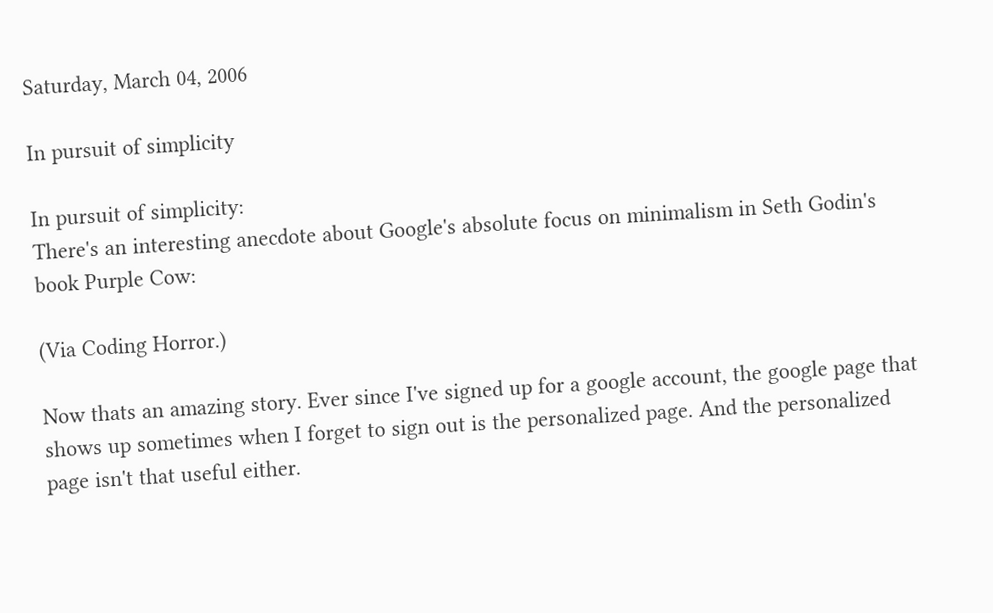Saturday, March 04, 2006

In pursuit of simplicity

In pursuit of simplicity:
There's an interesting anecdote about Google's absolute focus on minimalism in Seth Godin's book Purple Cow:

(Via Coding Horror.)

Now thats an amazing story. Ever since I've signed up for a google account, the google page that shows up sometimes when I forget to sign out is the personalized page. And the personalized page isn't that useful either.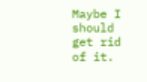Maybe I should get rid of it.